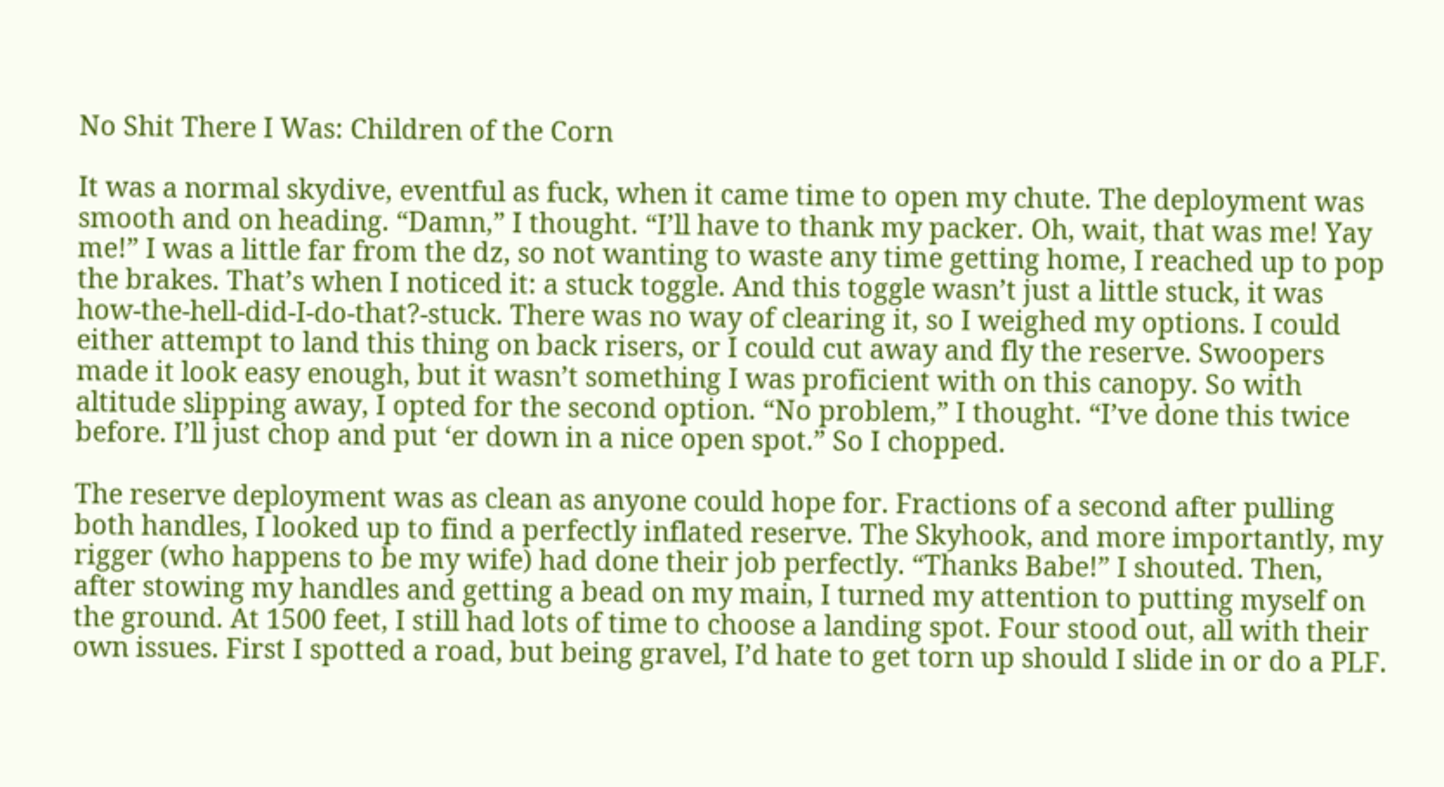No Shit There I Was: Children of the Corn

It was a normal skydive, eventful as fuck, when it came time to open my chute. The deployment was smooth and on heading. “Damn,” I thought. “I’ll have to thank my packer. Oh, wait, that was me! Yay me!” I was a little far from the dz, so not wanting to waste any time getting home, I reached up to pop the brakes. That’s when I noticed it: a stuck toggle. And this toggle wasn’t just a little stuck, it was how-the-hell-did-I-do-that?-stuck. There was no way of clearing it, so I weighed my options. I could either attempt to land this thing on back risers, or I could cut away and fly the reserve. Swoopers made it look easy enough, but it wasn’t something I was proficient with on this canopy. So with altitude slipping away, I opted for the second option. “No problem,” I thought. “I’ve done this twice before. I’ll just chop and put ‘er down in a nice open spot.” So I chopped.

The reserve deployment was as clean as anyone could hope for. Fractions of a second after pulling both handles, I looked up to find a perfectly inflated reserve. The Skyhook, and more importantly, my rigger (who happens to be my wife) had done their job perfectly. “Thanks Babe!” I shouted. Then, after stowing my handles and getting a bead on my main, I turned my attention to putting myself on the ground. At 1500 feet, I still had lots of time to choose a landing spot. Four stood out, all with their own issues. First I spotted a road, but being gravel, I’d hate to get torn up should I slide in or do a PLF.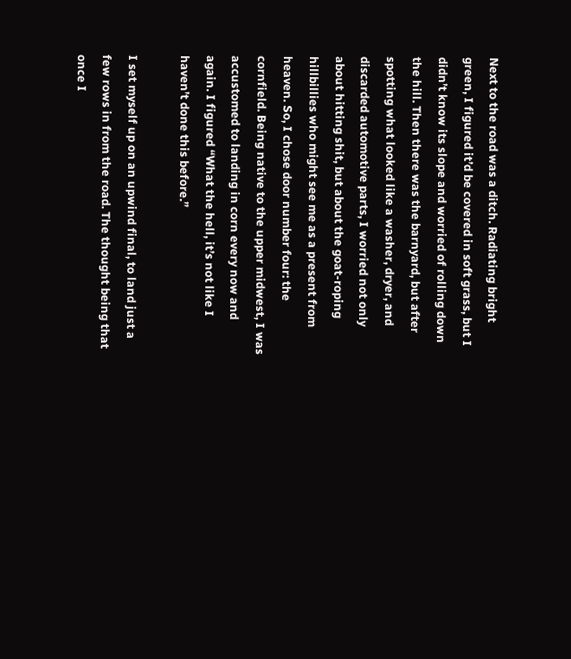Next to the road was a ditch. Radiating bright green, I figured it’d be covered in soft grass, but I didn’t know its slope and worried of rolling down the hill. Then there was the barnyard, but after spotting what looked like a washer, dryer, and discarded automotive parts, I worried not only about hitting shit, but about the goat-roping hillbillies who might see me as a present from heaven. So, I chose door number four: the cornfield. Being native to the upper midwest, I was accustomed to landing in corn every now and again. I figured “What the hell, it’s not like I haven’t done this before.”

I set myself up on an upwind final, to land just a few rows in from the road. The thought being that once I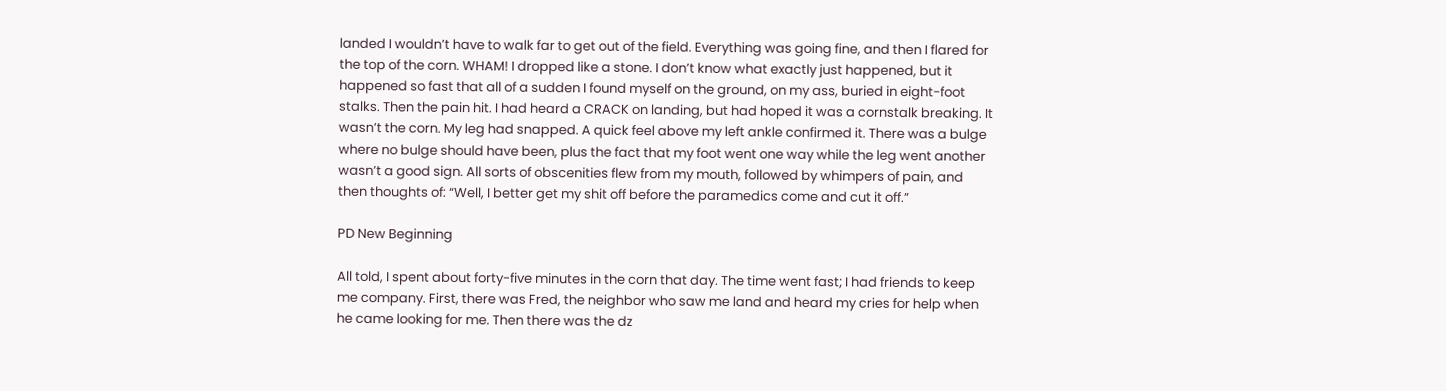landed I wouldn’t have to walk far to get out of the field. Everything was going fine, and then I flared for the top of the corn. WHAM! I dropped like a stone. I don’t know what exactly just happened, but it happened so fast that all of a sudden I found myself on the ground, on my ass, buried in eight-foot stalks. Then the pain hit. I had heard a CRACK on landing, but had hoped it was a cornstalk breaking. It wasn’t the corn. My leg had snapped. A quick feel above my left ankle confirmed it. There was a bulge where no bulge should have been, plus the fact that my foot went one way while the leg went another wasn’t a good sign. All sorts of obscenities flew from my mouth, followed by whimpers of pain, and then thoughts of: “Well, I better get my shit off before the paramedics come and cut it off.”

PD New Beginning

All told, I spent about forty-five minutes in the corn that day. The time went fast; I had friends to keep me company. First, there was Fred, the neighbor who saw me land and heard my cries for help when he came looking for me. Then there was the dz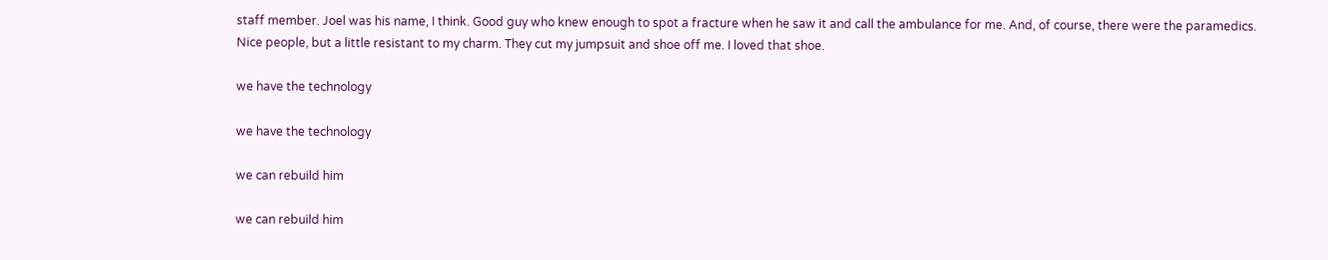staff member. Joel was his name, I think. Good guy who knew enough to spot a fracture when he saw it and call the ambulance for me. And, of course, there were the paramedics. Nice people, but a little resistant to my charm. They cut my jumpsuit and shoe off me. I loved that shoe.

we have the technology

we have the technology

we can rebuild him

we can rebuild him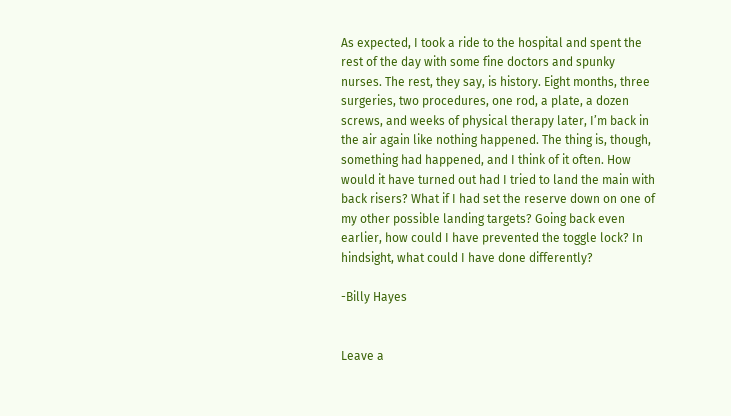As expected, I took a ride to the hospital and spent the rest of the day with some fine doctors and spunky nurses. The rest, they say, is history. Eight months, three surgeries, two procedures, one rod, a plate, a dozen screws, and weeks of physical therapy later, I’m back in the air again like nothing happened. The thing is, though, something had happened, and I think of it often. How would it have turned out had I tried to land the main with back risers? What if I had set the reserve down on one of my other possible landing targets? Going back even earlier, how could I have prevented the toggle lock? In hindsight, what could I have done differently?

-Billy Hayes


Leave a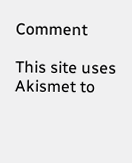Comment

This site uses Akismet to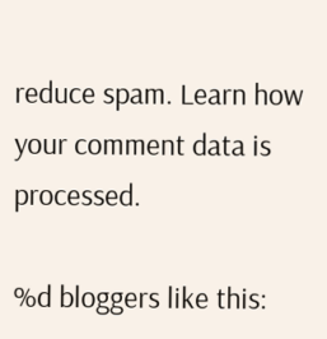reduce spam. Learn how your comment data is processed.

%d bloggers like this: